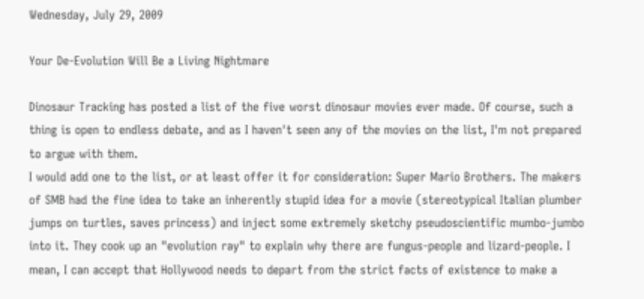Wednesday, July 29, 2009

Your De-Evolution Will Be a Living Nightmare

Dinosaur Tracking has posted a list of the five worst dinosaur movies ever made. Of course, such a thing is open to endless debate, and as I haven't seen any of the movies on the list, I'm not prepared to argue with them.
I would add one to the list, or at least offer it for consideration: Super Mario Brothers. The makers of SMB had the fine idea to take an inherently stupid idea for a movie (stereotypical Italian plumber jumps on turtles, saves princess) and inject some extremely sketchy pseudoscientific mumbo-jumbo into it. They cook up an "evolution ray" to explain why there are fungus-people and lizard-people. I mean, I can accept that Hollywood needs to depart from the strict facts of existence to make a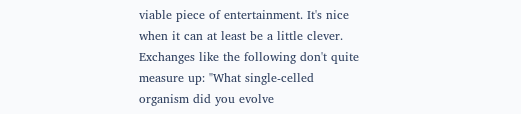viable piece of entertainment. It's nice when it can at least be a little clever. Exchanges like the following don't quite measure up: "What single-celled organism did you evolve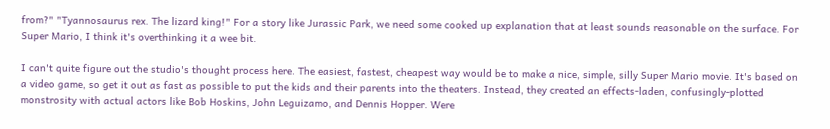from?" "Tyannosaurus rex. The lizard king!" For a story like Jurassic Park, we need some cooked up explanation that at least sounds reasonable on the surface. For Super Mario, I think it's overthinking it a wee bit.

I can't quite figure out the studio's thought process here. The easiest, fastest, cheapest way would be to make a nice, simple, silly Super Mario movie. It's based on a video game, so get it out as fast as possible to put the kids and their parents into the theaters. Instead, they created an effects-laden, confusingly-plotted monstrosity with actual actors like Bob Hoskins, John Leguizamo, and Dennis Hopper. Were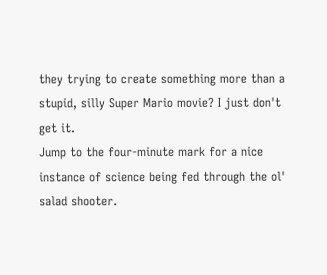they trying to create something more than a stupid, silly Super Mario movie? I just don't get it.
Jump to the four-minute mark for a nice instance of science being fed through the ol' salad shooter.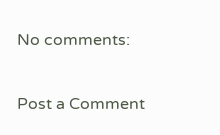No comments:

Post a Comment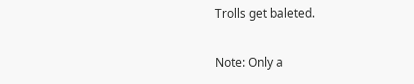Trolls get baleted.

Note: Only a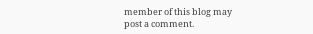member of this blog may post a comment.